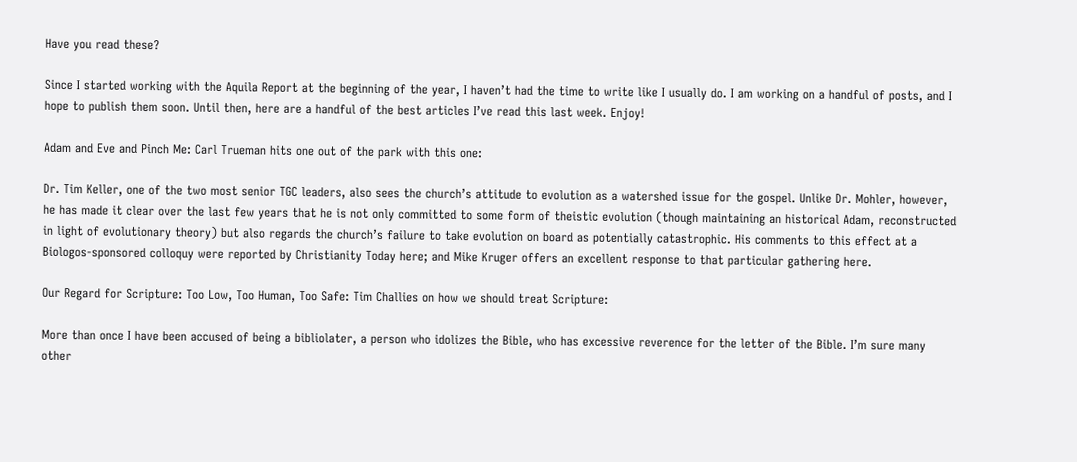Have you read these?

Since I started working with the Aquila Report at the beginning of the year, I haven’t had the time to write like I usually do. I am working on a handful of posts, and I hope to publish them soon. Until then, here are a handful of the best articles I’ve read this last week. Enjoy!

Adam and Eve and Pinch Me: Carl Trueman hits one out of the park with this one:

Dr. Tim Keller, one of the two most senior TGC leaders, also sees the church’s attitude to evolution as a watershed issue for the gospel. Unlike Dr. Mohler, however, he has made it clear over the last few years that he is not only committed to some form of theistic evolution (though maintaining an historical Adam, reconstructed in light of evolutionary theory) but also regards the church’s failure to take evolution on board as potentially catastrophic. His comments to this effect at a Biologos-sponsored colloquy were reported by Christianity Today here; and Mike Kruger offers an excellent response to that particular gathering here.

Our Regard for Scripture: Too Low, Too Human, Too Safe: Tim Challies on how we should treat Scripture:

More than once I have been accused of being a bibliolater, a person who idolizes the Bible, who has excessive reverence for the letter of the Bible. I’m sure many other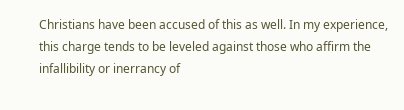Christians have been accused of this as well. In my experience, this charge tends to be leveled against those who affirm the infallibility or inerrancy of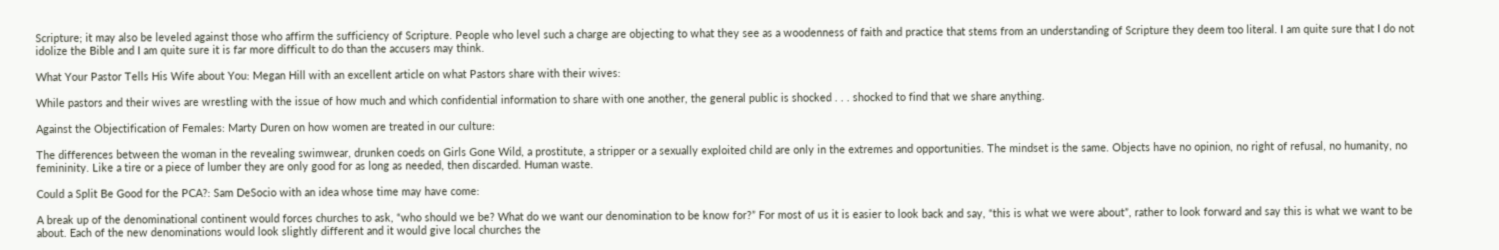Scripture; it may also be leveled against those who affirm the sufficiency of Scripture. People who level such a charge are objecting to what they see as a woodenness of faith and practice that stems from an understanding of Scripture they deem too literal. I am quite sure that I do not idolize the Bible and I am quite sure it is far more difficult to do than the accusers may think.

What Your Pastor Tells His Wife about You: Megan Hill with an excellent article on what Pastors share with their wives:

While pastors and their wives are wrestling with the issue of how much and which confidential information to share with one another, the general public is shocked . . . shocked to find that we share anything.

Against the Objectification of Females: Marty Duren on how women are treated in our culture:

The differences between the woman in the revealing swimwear, drunken coeds on Girls Gone Wild, a prostitute, a stripper or a sexually exploited child are only in the extremes and opportunities. The mindset is the same. Objects have no opinion, no right of refusal, no humanity, no femininity. Like a tire or a piece of lumber they are only good for as long as needed, then discarded. Human waste.

Could a Split Be Good for the PCA?: Sam DeSocio with an idea whose time may have come:

A break up of the denominational continent would forces churches to ask, “who should we be? What do we want our denomination to be know for?” For most of us it is easier to look back and say, “this is what we were about”, rather to look forward and say this is what we want to be about. Each of the new denominations would look slightly different and it would give local churches the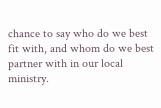chance to say who do we best fit with, and whom do we best partner with in our local ministry.